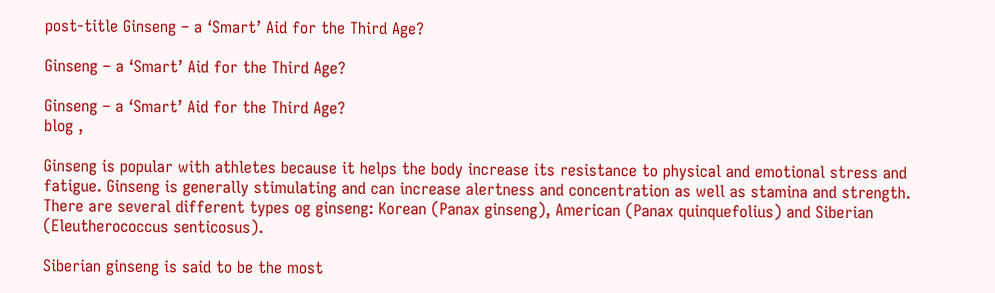post-title Ginseng – a ‘Smart’ Aid for the Third Age?

Ginseng – a ‘Smart’ Aid for the Third Age?

Ginseng – a ‘Smart’ Aid for the Third Age?
blog ,

Ginseng is popular with athletes because it helps the body increase its resistance to physical and emotional stress and fatigue. Ginseng is generally stimulating and can increase alertness and concentration as well as stamina and strength. There are several different types og ginseng: Korean (Panax ginseng), American (Panax quinquefolius) and Siberian (Eleutherococcus senticosus).

Siberian ginseng is said to be the most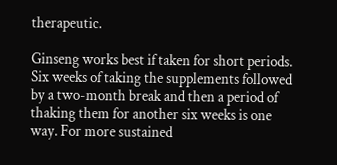therapeutic.

Ginseng works best if taken for short periods. Six weeks of taking the supplements followed by a two-month break and then a period of thaking them for another six weeks is one way. For more sustained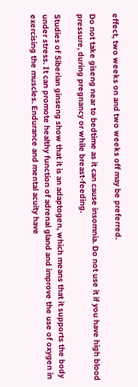effect, two weeks on and two weeks off may be preferred.

Do not take giseng near to bedtime as it can cause insomnia. Do not use it if you have high blood pressure, during pregnancy or while breast-feeding.

Studies of Siberian ginseng show that it is an adaptogen, which means that it supports the body under stress. It can promote healthy function of adrenal gland and improve the use of oxygen in exercising the muscles. Endurance and mental acuity have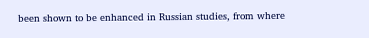been shown to be enhanced in Russian studies, from where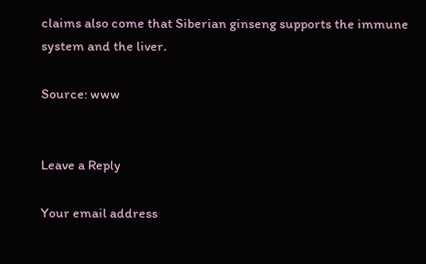claims also come that Siberian ginseng supports the immune system and the liver.

Source: www


Leave a Reply

Your email address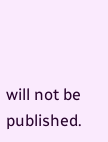will not be published.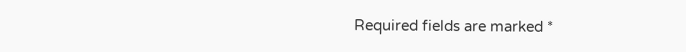Required fields are marked *